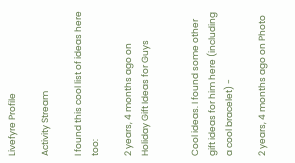Livefyre Profile

Activity Stream

I found this cool list of ideas here too:

2 years, 4 months ago on Holiday Gift Ideas for Guys


Cool ideas. I found some other gift ideas for him here (including a cool bracelet) -

2 years, 4 months ago on Photo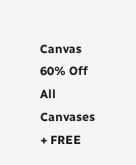Canvas 60% Off All Canvases + FREE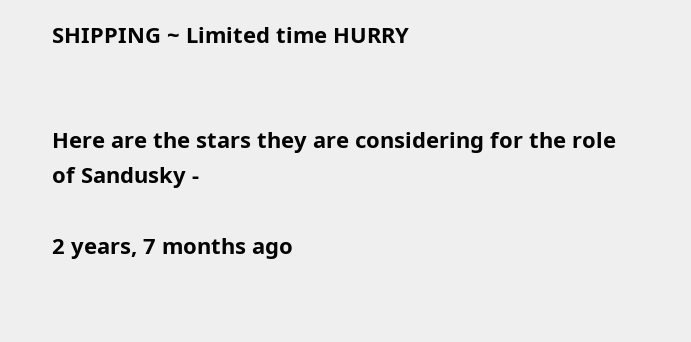SHIPPING ~ Limited time HURRY


Here are the stars they are considering for the role of Sandusky -

2 years, 7 months ago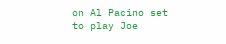on Al Pacino set to play Joe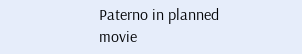Paterno in planned movie